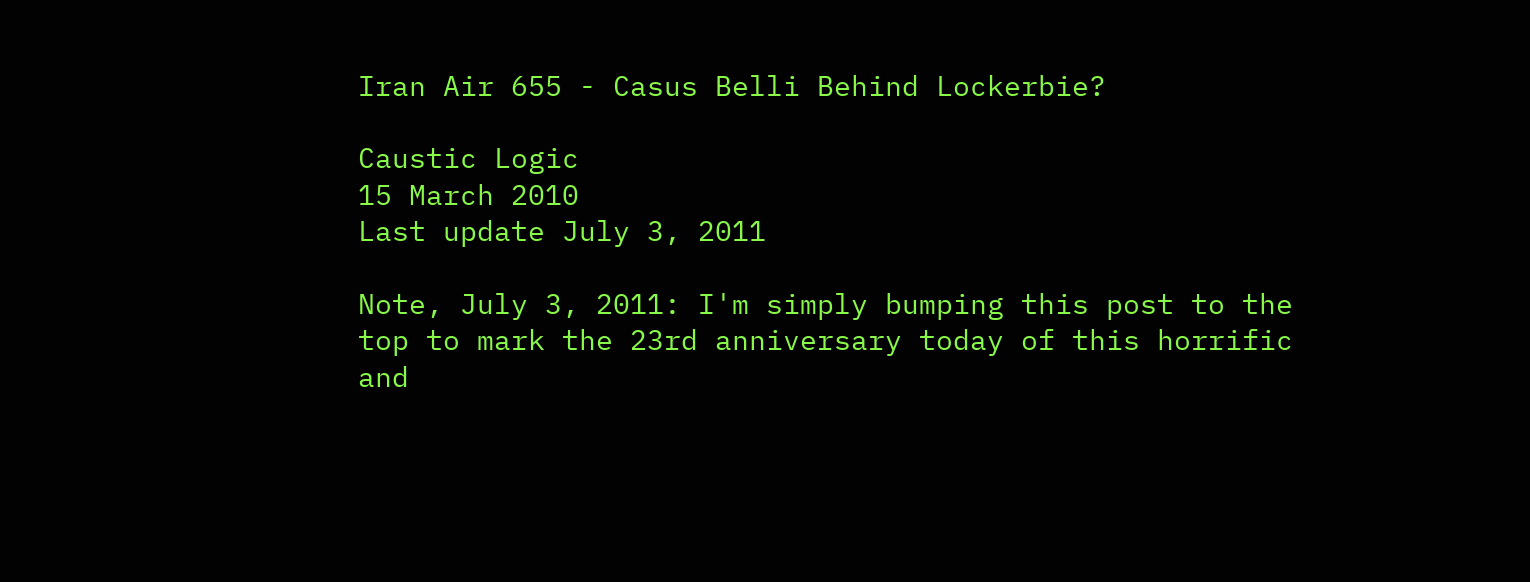Iran Air 655 - Casus Belli Behind Lockerbie?

Caustic Logic
15 March 2010
Last update July 3, 2011

Note, July 3, 2011: I'm simply bumping this post to the top to mark the 23rd anniversary today of this horrific and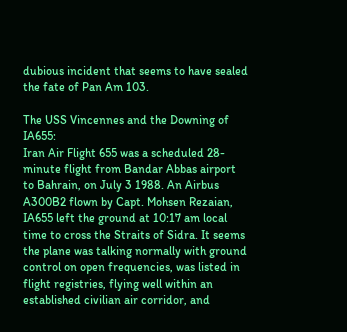dubious incident that seems to have sealed the fate of Pan Am 103.

The USS Vincennes and the Downing of IA655:
Iran Air Flight 655 was a scheduled 28-minute flight from Bandar Abbas airport to Bahrain, on July 3 1988. An Airbus A300B2 flown by Capt. Mohsen Rezaian, IA655 left the ground at 10:17 am local time to cross the Straits of Sidra. It seems the plane was talking normally with ground control on open frequencies, was listed in flight registries, flying well within an established civilian air corridor, and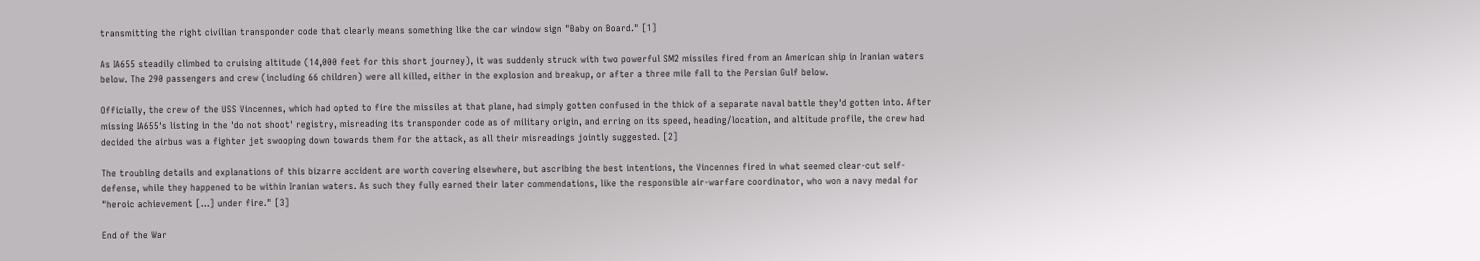transmitting the right civilian transponder code that clearly means something like the car window sign "Baby on Board." [1]

As IA655 steadily climbed to cruising altitude (14,000 feet for this short journey), it was suddenly struck with two powerful SM2 missiles fired from an American ship in Iranian waters below. The 290 passengers and crew (including 66 children) were all killed, either in the explosion and breakup, or after a three mile fall to the Persian Gulf below.

Officially, the crew of the USS Vincennes, which had opted to fire the missiles at that plane, had simply gotten confused in the thick of a separate naval battle they'd gotten into. After missing IA655's listing in the 'do not shoot' registry, misreading its transponder code as of military origin, and erring on its speed, heading/location, and altitude profile, the crew had decided the airbus was a fighter jet swooping down towards them for the attack, as all their misreadings jointly suggested. [2]

The troubling details and explanations of this bizarre accident are worth covering elsewhere, but ascribing the best intentions, the Vincennes fired in what seemed clear-cut self-defense, while they happened to be within Iranian waters. As such they fully earned their later commendations, like the responsible air-warfare coordinator, who won a navy medal for "heroic achievement [...] under fire." [3]

End of the War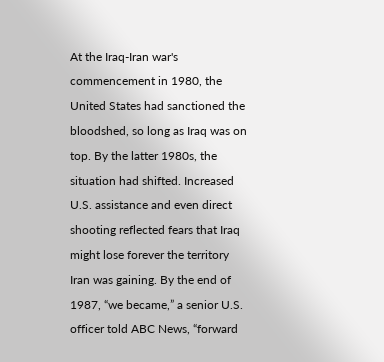At the Iraq-Iran war's commencement in 1980, the United States had sanctioned the bloodshed, so long as Iraq was on top. By the latter 1980s, the situation had shifted. Increased U.S. assistance and even direct shooting reflected fears that Iraq might lose forever the territory Iran was gaining. By the end of 1987, “we became,” a senior U.S. officer told ABC News, “forward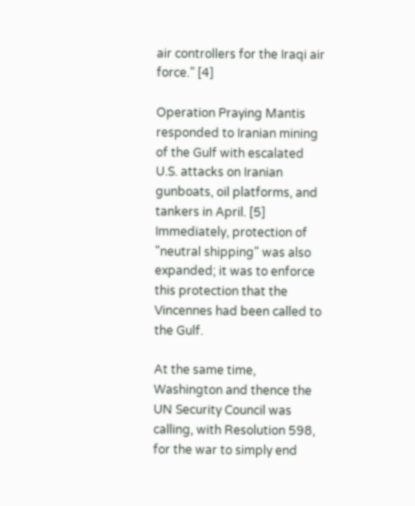air controllers for the Iraqi air force.” [4]

Operation Praying Mantis responded to Iranian mining of the Gulf with escalated U.S. attacks on Iranian gunboats, oil platforms, and tankers in April. [5] Immediately, protection of "neutral shipping" was also expanded; it was to enforce this protection that the Vincennes had been called to the Gulf.

At the same time, Washington and thence the UN Security Council was calling, with Resolution 598, for the war to simply end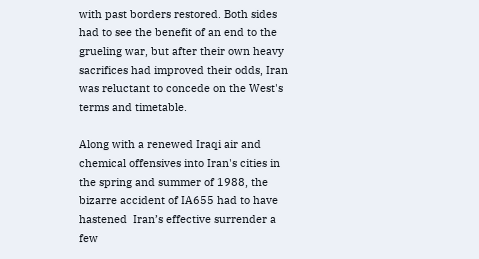with past borders restored. Both sides had to see the benefit of an end to the grueling war, but after their own heavy sacrifices had improved their odds, Iran was reluctant to concede on the West's terms and timetable.

Along with a renewed Iraqi air and chemical offensives into Iran's cities in the spring and summer of 1988, the bizarre accident of IA655 had to have hastened  Iran’s effective surrender a few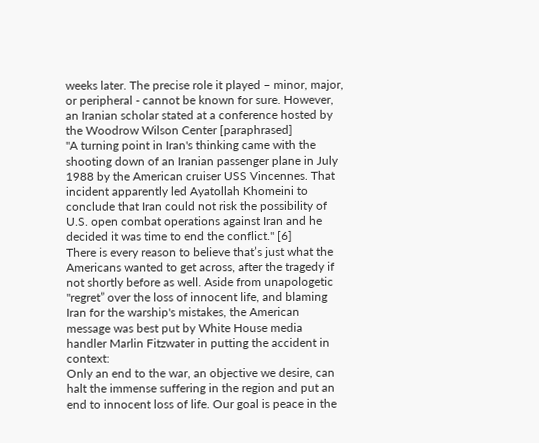weeks later. The precise role it played – minor, major, or peripheral - cannot be known for sure. However, an Iranian scholar stated at a conference hosted by the Woodrow Wilson Center [paraphrased]
"A turning point in Iran's thinking came with the shooting down of an Iranian passenger plane in July 1988 by the American cruiser USS Vincennes. That incident apparently led Ayatollah Khomeini to conclude that Iran could not risk the possibility of U.S. open combat operations against Iran and he decided it was time to end the conflict." [6]
There is every reason to believe that’s just what the Americans wanted to get across, after the tragedy if not shortly before as well. Aside from unapologetic "regret” over the loss of innocent life, and blaming Iran for the warship's mistakes, the American message was best put by White House media handler Marlin Fitzwater in putting the accident in context:
Only an end to the war, an objective we desire, can halt the immense suffering in the region and put an end to innocent loss of life. Our goal is peace in the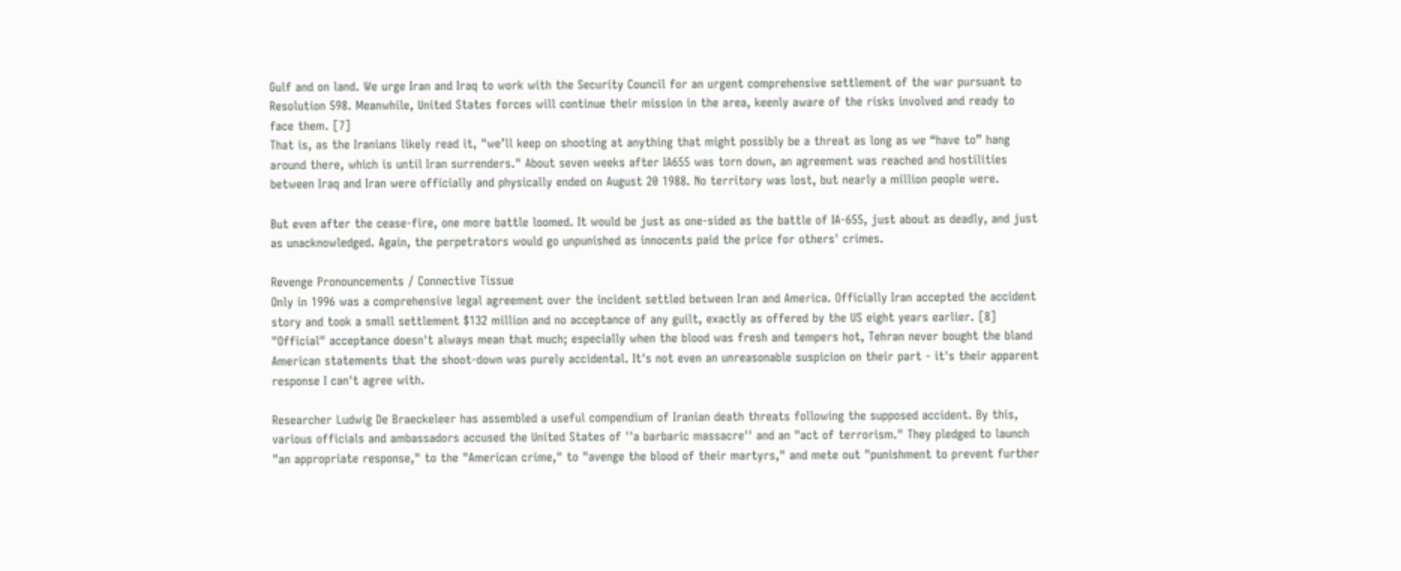Gulf and on land. We urge Iran and Iraq to work with the Security Council for an urgent comprehensive settlement of the war pursuant to Resolution 598. Meanwhile, United States forces will continue their mission in the area, keenly aware of the risks involved and ready to face them. [7]
That is, as the Iranians likely read it, "we’ll keep on shooting at anything that might possibly be a threat as long as we “have to” hang around there, which is until Iran surrenders." About seven weeks after IA655 was torn down, an agreement was reached and hostilities between Iraq and Iran were officially and physically ended on August 20 1988. No territory was lost, but nearly a million people were.

But even after the cease-fire, one more battle loomed. It would be just as one-sided as the battle of IA-655, just about as deadly, and just as unacknowledged. Again, the perpetrators would go unpunished as innocents paid the price for others' crimes.

Revenge Pronouncements / Connective Tissue
Only in 1996 was a comprehensive legal agreement over the incident settled between Iran and America. Officially Iran accepted the accident story and took a small settlement $132 million and no acceptance of any guilt, exactly as offered by the US eight years earlier. [8] "Official" acceptance doesn't always mean that much; especially when the blood was fresh and tempers hot, Tehran never bought the bland American statements that the shoot-down was purely accidental. It's not even an unreasonable suspicion on their part - it's their apparent response I can't agree with.

Researcher Ludwig De Braeckeleer has assembled a useful compendium of Iranian death threats following the supposed accident. By this, various officials and ambassadors accused the United States of ''a barbaric massacre'' and an "act of terrorism." They pledged to launch "an appropriate response," to the "American crime," to "avenge the blood of their martyrs," and mete out "punishment to prevent further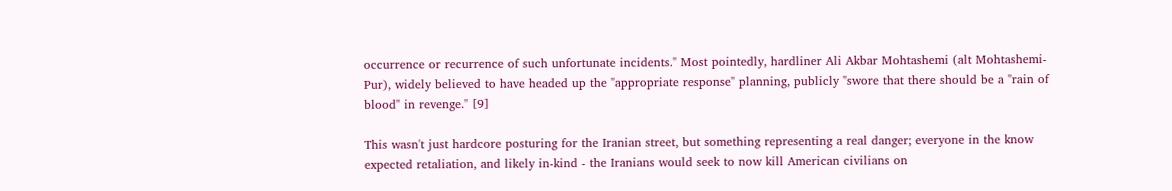occurrence or recurrence of such unfortunate incidents." Most pointedly, hardliner Ali Akbar Mohtashemi (alt Mohtashemi-Pur), widely believed to have headed up the "appropriate response" planning, publicly "swore that there should be a "rain of blood" in revenge." [9]

This wasn't just hardcore posturing for the Iranian street, but something representing a real danger; everyone in the know expected retaliation, and likely in-kind - the Iranians would seek to now kill American civilians on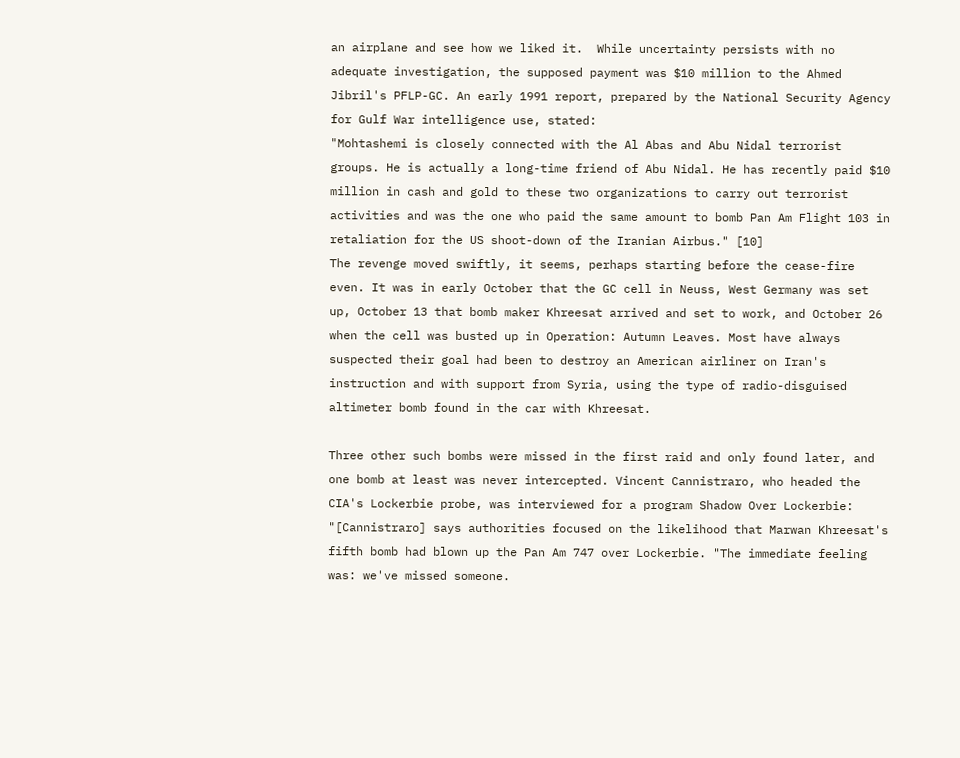an airplane and see how we liked it.  While uncertainty persists with no adequate investigation, the supposed payment was $10 million to the Ahmed Jibril's PFLP-GC. An early 1991 report, prepared by the National Security Agency for Gulf War intelligence use, stated:
"Mohtashemi is closely connected with the Al Abas and Abu Nidal terrorist groups. He is actually a long-time friend of Abu Nidal. He has recently paid $10 million in cash and gold to these two organizations to carry out terrorist activities and was the one who paid the same amount to bomb Pan Am Flight 103 in retaliation for the US shoot-down of the Iranian Airbus." [10]
The revenge moved swiftly, it seems, perhaps starting before the cease-fire even. It was in early October that the GC cell in Neuss, West Germany was set up, October 13 that bomb maker Khreesat arrived and set to work, and October 26 when the cell was busted up in Operation: Autumn Leaves. Most have always suspected their goal had been to destroy an American airliner on Iran's instruction and with support from Syria, using the type of radio-disguised altimeter bomb found in the car with Khreesat.

Three other such bombs were missed in the first raid and only found later, and one bomb at least was never intercepted. Vincent Cannistraro, who headed the CIA's Lockerbie probe, was interviewed for a program Shadow Over Lockerbie:
"[Cannistraro] says authorities focused on the likelihood that Marwan Khreesat's fifth bomb had blown up the Pan Am 747 over Lockerbie. "The immediate feeling was: we've missed someone.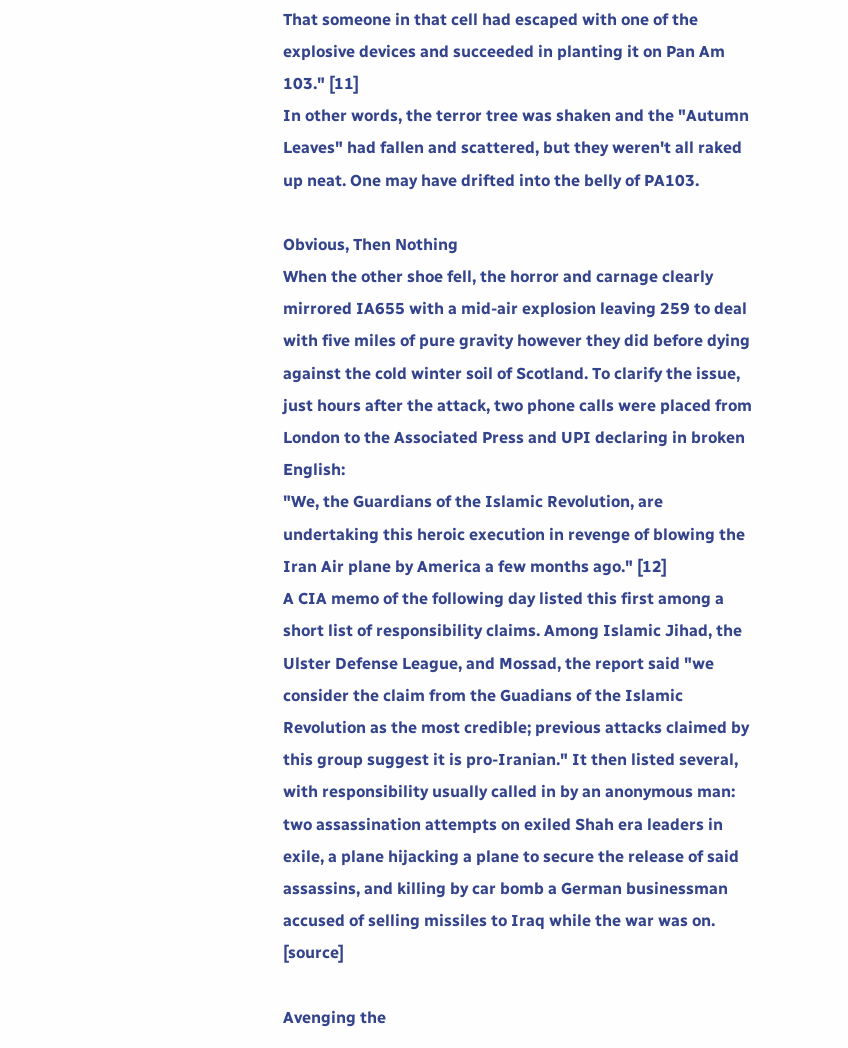That someone in that cell had escaped with one of the explosive devices and succeeded in planting it on Pan Am 103." [11]
In other words, the terror tree was shaken and the "Autumn Leaves" had fallen and scattered, but they weren't all raked up neat. One may have drifted into the belly of PA103.

Obvious, Then Nothing
When the other shoe fell, the horror and carnage clearly mirrored IA655 with a mid-air explosion leaving 259 to deal with five miles of pure gravity however they did before dying against the cold winter soil of Scotland. To clarify the issue, just hours after the attack, two phone calls were placed from London to the Associated Press and UPI declaring in broken English:
"We, the Guardians of the Islamic Revolution, are undertaking this heroic execution in revenge of blowing the Iran Air plane by America a few months ago." [12]
A CIA memo of the following day listed this first among a short list of responsibility claims. Among Islamic Jihad, the Ulster Defense League, and Mossad, the report said "we consider the claim from the Guadians of the Islamic Revolution as the most credible; previous attacks claimed by this group suggest it is pro-Iranian." It then listed several, with responsibility usually called in by an anonymous man: two assassination attempts on exiled Shah era leaders in exile, a plane hijacking a plane to secure the release of said assassins, and killing by car bomb a German businessman accused of selling missiles to Iraq while the war was on. [source]

Avenging the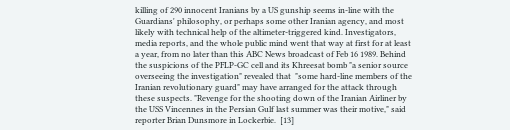killing of 290 innocent Iranians by a US gunship seems in-line with the Guardians' philosophy, or perhaps some other Iranian agency, and most likely with technical help of the altimeter-triggered kind. Investigators, media reports, and the whole public mind went that way at first for at least a year, from no later than this ABC News broadcast of Feb 16 1989. Behind the suspicions of the PFLP-GC cell and its Khreesat bomb "a senior source overseeing the investigation" revealed that  "some hard-line members of the Iranian revolutionary guard" may have arranged for the attack through these suspects. "Revenge for the shooting down of the Iranian Airliner by the USS Vincennes in the Persian Gulf last summer was their motive," said reporter Brian Dunsmore in Lockerbie.  [13]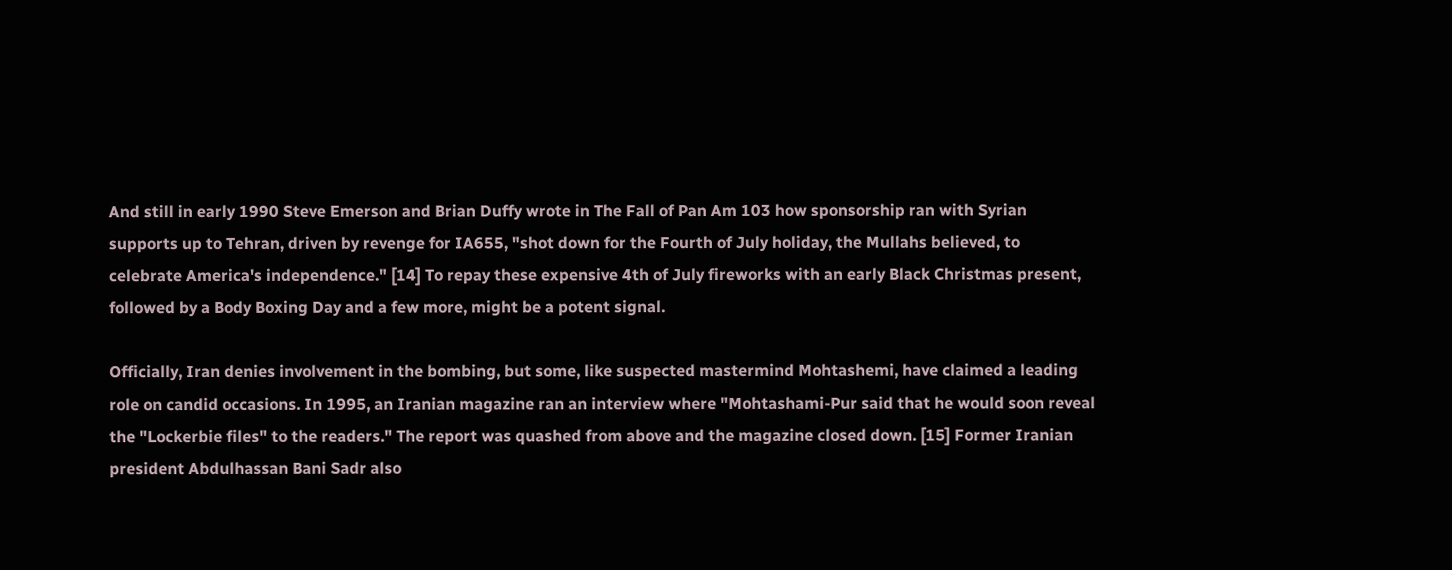And still in early 1990 Steve Emerson and Brian Duffy wrote in The Fall of Pan Am 103 how sponsorship ran with Syrian supports up to Tehran, driven by revenge for IA655, "shot down for the Fourth of July holiday, the Mullahs believed, to celebrate America's independence." [14] To repay these expensive 4th of July fireworks with an early Black Christmas present, followed by a Body Boxing Day and a few more, might be a potent signal.

Officially, Iran denies involvement in the bombing, but some, like suspected mastermind Mohtashemi, have claimed a leading role on candid occasions. In 1995, an Iranian magazine ran an interview where "Mohtashami-Pur said that he would soon reveal the "Lockerbie files" to the readers." The report was quashed from above and the magazine closed down. [15] Former Iranian president Abdulhassan Bani Sadr also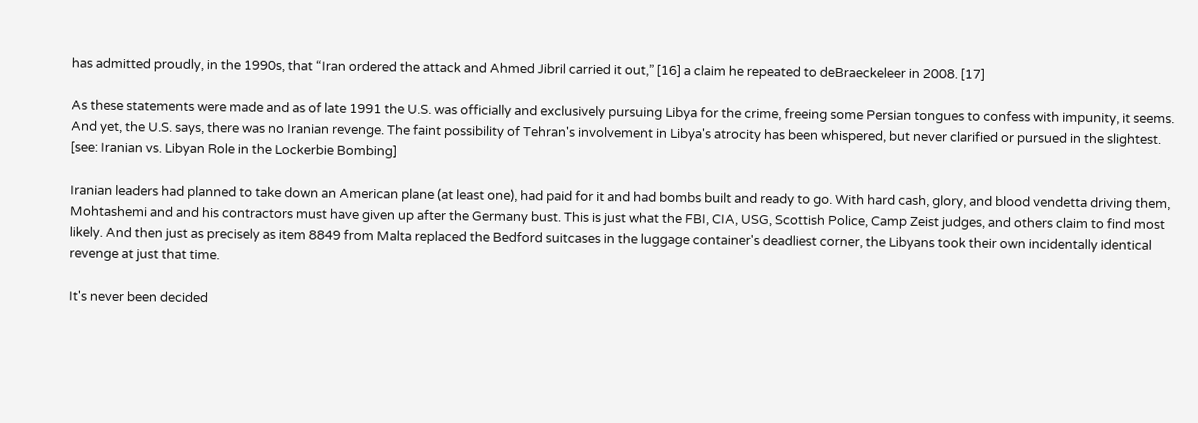has admitted proudly, in the 1990s, that “Iran ordered the attack and Ahmed Jibril carried it out,” [16] a claim he repeated to deBraeckeleer in 2008. [17]

As these statements were made and as of late 1991 the U.S. was officially and exclusively pursuing Libya for the crime, freeing some Persian tongues to confess with impunity, it seems. And yet, the U.S. says, there was no Iranian revenge. The faint possibility of Tehran's involvement in Libya's atrocity has been whispered, but never clarified or pursued in the slightest. [see: Iranian vs. Libyan Role in the Lockerbie Bombing]

Iranian leaders had planned to take down an American plane (at least one), had paid for it and had bombs built and ready to go. With hard cash, glory, and blood vendetta driving them, Mohtashemi and and his contractors must have given up after the Germany bust. This is just what the FBI, CIA, USG, Scottish Police, Camp Zeist judges, and others claim to find most likely. And then just as precisely as item 8849 from Malta replaced the Bedford suitcases in the luggage container's deadliest corner, the Libyans took their own incidentally identical revenge at just that time.

It's never been decided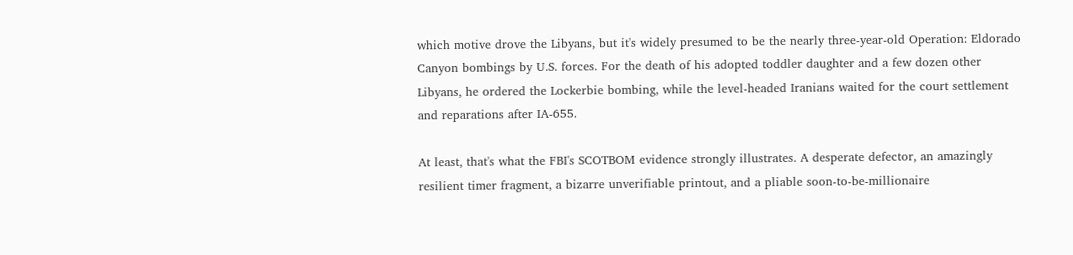which motive drove the Libyans, but it's widely presumed to be the nearly three-year-old Operation: Eldorado Canyon bombings by U.S. forces. For the death of his adopted toddler daughter and a few dozen other Libyans, he ordered the Lockerbie bombing, while the level-headed Iranians waited for the court settlement and reparations after IA-655.

At least, that's what the FBI's SCOTBOM evidence strongly illustrates. A desperate defector, an amazingly resilient timer fragment, a bizarre unverifiable printout, and a pliable soon-to-be-millionaire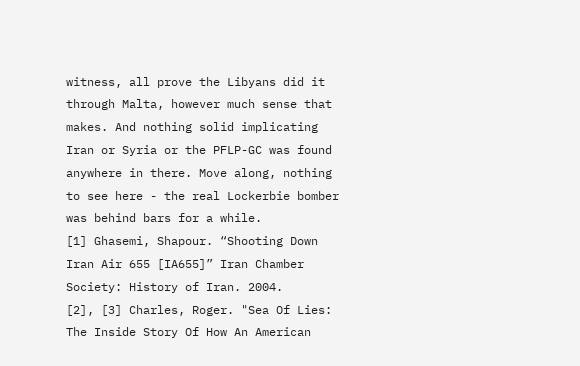witness, all prove the Libyans did it through Malta, however much sense that makes. And nothing solid implicating Iran or Syria or the PFLP-GC was found anywhere in there. Move along, nothing to see here - the real Lockerbie bomber was behind bars for a while.
[1] Ghasemi, Shapour. “Shooting Down Iran Air 655 [IA655]” Iran Chamber Society: History of Iran. 2004.
[2], [3] Charles, Roger. "Sea Of Lies: The Inside Story Of How An American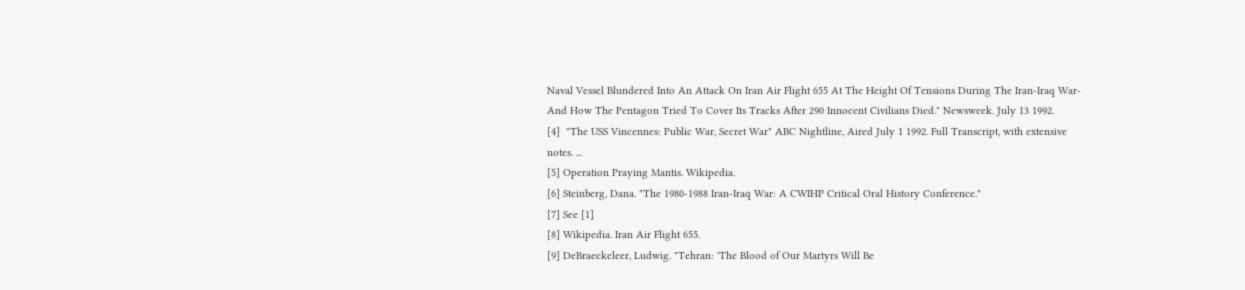Naval Vessel Blundered Into An Attack On Iran Air Flight 655 At The Height Of Tensions During The Iran-Iraq War-And How The Pentagon Tried To Cover Its Tracks After 290 Innocent Civilians Died." Newsweek. July 13 1992.
[4]  "The USS Vincennes: Public War, Secret War" ABC Nightline, Aired July 1 1992. Full Transcript, with extensive notes. ...
[5] Operation Praying Mantis. Wikipedia.
[6] Steinberg, Dana. "The 1980-1988 Iran-Iraq War: A CWIHP Critical Oral History Conference."
[7] See [1]
[8] Wikipedia. Iran Air Flight 655.
[9] DeBraeckeleer, Ludwig. "Tehran: 'The Blood of Our Martyrs Will Be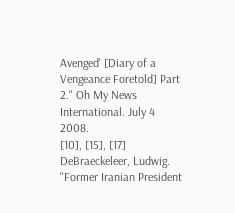Avenged' [Diary of a Vengeance Foretold] Part 2." Oh My News International. July 4 2008.
[10], [15], [17] DeBraeckeleer, Ludwig. "Former Iranian President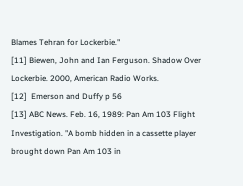Blames Tehran for Lockerbie."
[11] Biewen, John and Ian Ferguson. Shadow Over Lockerbie. 2000, American Radio Works.
[12]  Emerson and Duffy p 56
[13] ABC News. Feb. 16, 1989: Pan Am 103 Flight Investigation. "A bomb hidden in a cassette player brought down Pan Am 103 in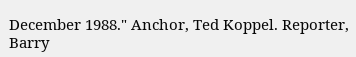December 1988." Anchor, Ted Koppel. Reporter, Barry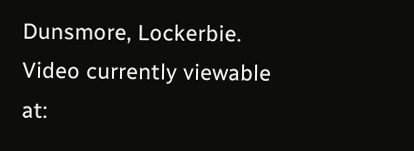Dunsmore, Lockerbie. Video currently viewable at: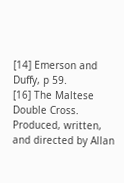[14] Emerson and Duffy, p 59.
[16] The Maltese Double Cross. Produced, written, and directed by Allan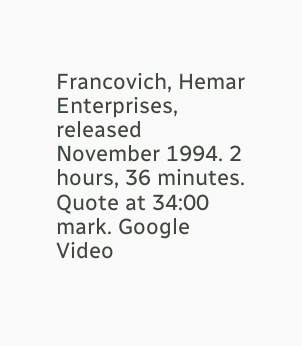Francovich, Hemar Enterprises, released November 1994. 2 hours, 36 minutes. Quote at 34:00 mark. Google Video